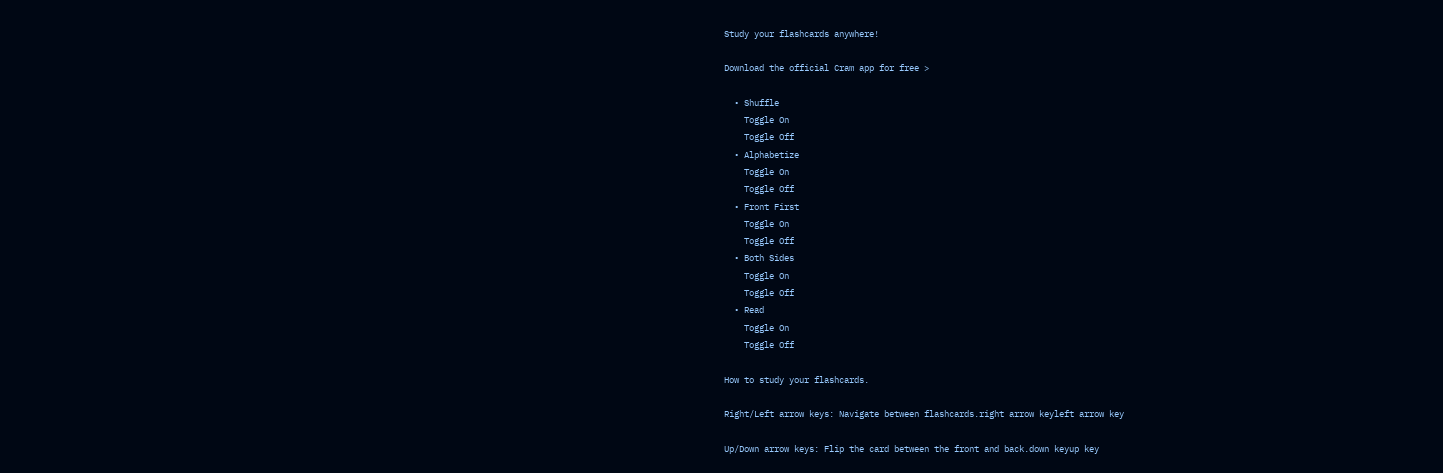Study your flashcards anywhere!

Download the official Cram app for free >

  • Shuffle
    Toggle On
    Toggle Off
  • Alphabetize
    Toggle On
    Toggle Off
  • Front First
    Toggle On
    Toggle Off
  • Both Sides
    Toggle On
    Toggle Off
  • Read
    Toggle On
    Toggle Off

How to study your flashcards.

Right/Left arrow keys: Navigate between flashcards.right arrow keyleft arrow key

Up/Down arrow keys: Flip the card between the front and back.down keyup key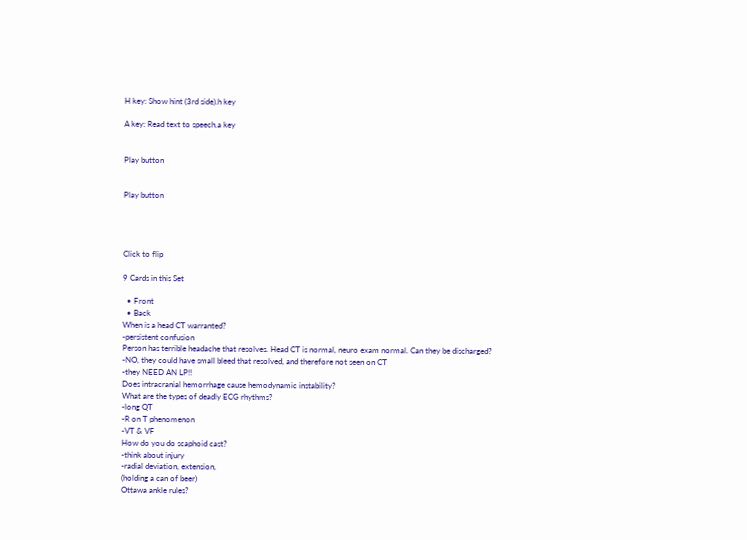H key: Show hint (3rd side).h key

A key: Read text to speech.a key


Play button


Play button




Click to flip

9 Cards in this Set

  • Front
  • Back
When is a head CT warranted?
-persistent confusion
Person has terrible headache that resolves. Head CT is normal, neuro exam normal. Can they be discharged?
-NO, they could have small bleed that resolved, and therefore not seen on CT
-they NEED AN LP!!
Does intracranial hemorrhage cause hemodynamic instability?
What are the types of deadly ECG rhythms?
-long QT
-R on T phenomenon
-VT & VF
How do you do scaphoid cast?
-think about injury
-radial deviation, extension,
(holding a can of beer)
Ottawa ankle rules?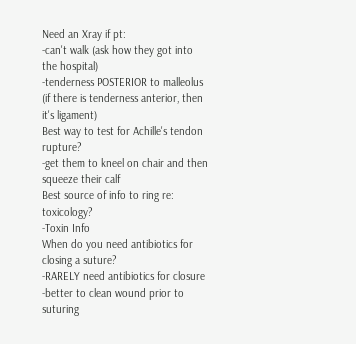Need an Xray if pt:
-can't walk (ask how they got into the hospital)
-tenderness POSTERIOR to malleolus (if there is tenderness anterior, then it's ligament)
Best way to test for Achille's tendon rupture?
-get them to kneel on chair and then squeeze their calf
Best source of info to ring re: toxicology?
-Toxin Info
When do you need antibiotics for closing a suture?
-RARELY need antibiotics for closure
-better to clean wound prior to suturing